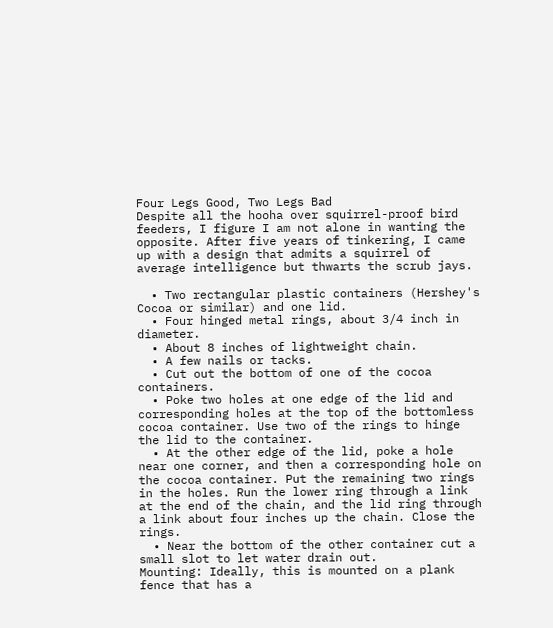Four Legs Good, Two Legs Bad
Despite all the hooha over squirrel-proof bird feeders, I figure I am not alone in wanting the opposite. After five years of tinkering, I came up with a design that admits a squirrel of average intelligence but thwarts the scrub jays.

  • Two rectangular plastic containers (Hershey's Cocoa or similar) and one lid.
  • Four hinged metal rings, about 3/4 inch in diameter.
  • About 8 inches of lightweight chain.
  • A few nails or tacks.
  • Cut out the bottom of one of the cocoa containers.
  • Poke two holes at one edge of the lid and corresponding holes at the top of the bottomless cocoa container. Use two of the rings to hinge the lid to the container.
  • At the other edge of the lid, poke a hole near one corner, and then a corresponding hole on the cocoa container. Put the remaining two rings in the holes. Run the lower ring through a link at the end of the chain, and the lid ring through a link about four inches up the chain. Close the rings.
  • Near the bottom of the other container cut a small slot to let water drain out.
Mounting: Ideally, this is mounted on a plank fence that has a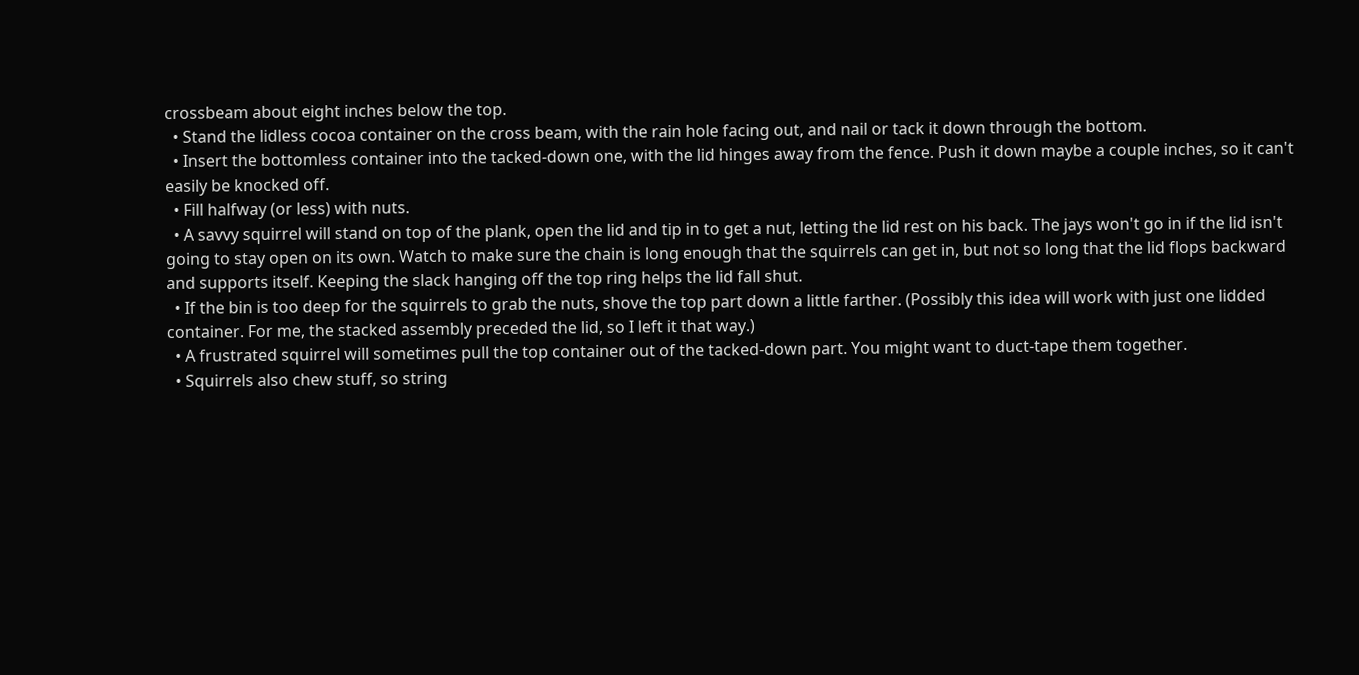crossbeam about eight inches below the top.
  • Stand the lidless cocoa container on the cross beam, with the rain hole facing out, and nail or tack it down through the bottom.
  • Insert the bottomless container into the tacked-down one, with the lid hinges away from the fence. Push it down maybe a couple inches, so it can't easily be knocked off.
  • Fill halfway (or less) with nuts.
  • A savvy squirrel will stand on top of the plank, open the lid and tip in to get a nut, letting the lid rest on his back. The jays won't go in if the lid isn't going to stay open on its own. Watch to make sure the chain is long enough that the squirrels can get in, but not so long that the lid flops backward and supports itself. Keeping the slack hanging off the top ring helps the lid fall shut.
  • If the bin is too deep for the squirrels to grab the nuts, shove the top part down a little farther. (Possibly this idea will work with just one lidded container. For me, the stacked assembly preceded the lid, so I left it that way.)
  • A frustrated squirrel will sometimes pull the top container out of the tacked-down part. You might want to duct-tape them together.
  • Squirrels also chew stuff, so string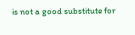is not a good substitute for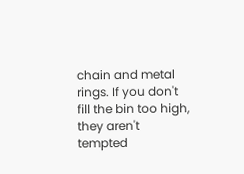chain and metal rings. If you don't fill the bin too high, they aren't tempted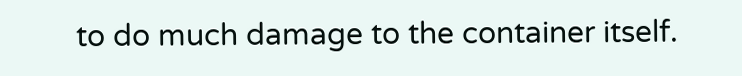to do much damage to the container itself.